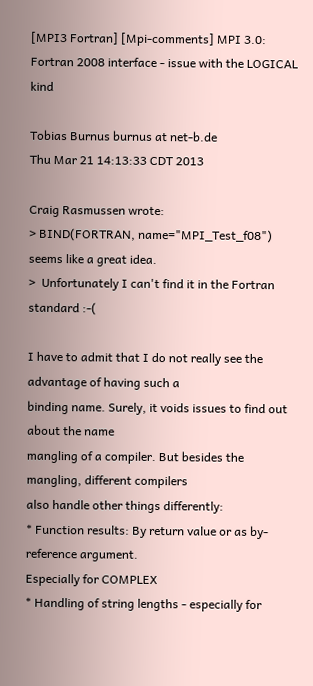[MPI3 Fortran] [Mpi-comments] MPI 3.0: Fortran 2008 interface - issue with the LOGICAL kind

Tobias Burnus burnus at net-b.de
Thu Mar 21 14:13:33 CDT 2013

Craig Rasmussen wrote:
> BIND(FORTRAN, name="MPI_Test_f08") seems like a great idea.
>  Unfortunately I can't find it in the Fortran standard :-(

I have to admit that I do not really see the advantage of having such a
binding name. Surely, it voids issues to find out about the name
mangling of a compiler. But besides the mangling, different compilers
also handle other things differently:
* Function results: By return value or as by-reference argument.
Especially for COMPLEX
* Handling of string lengths - especially for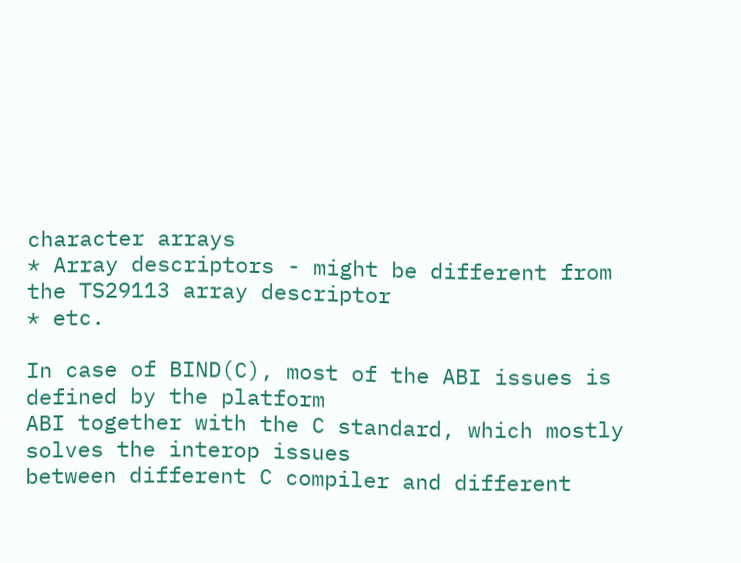character arrays
* Array descriptors - might be different from the TS29113 array descriptor
* etc.

In case of BIND(C), most of the ABI issues is defined by the platform
ABI together with the C standard, which mostly solves the interop issues
between different C compiler and different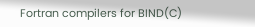Fortran compilers for BIND(C)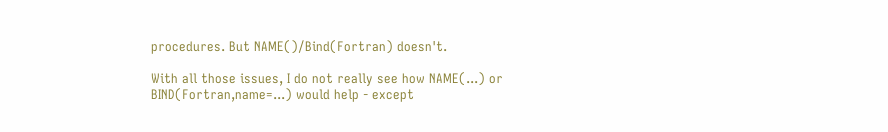procedures. But NAME()/Bind(Fortran) doesn't.

With all those issues, I do not really see how NAME(...) or
BIND(Fortran,name=...) would help - except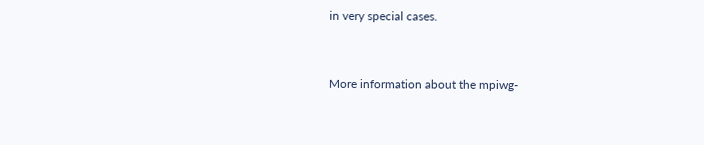in very special cases.


More information about the mpiwg-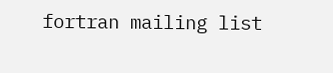fortran mailing list